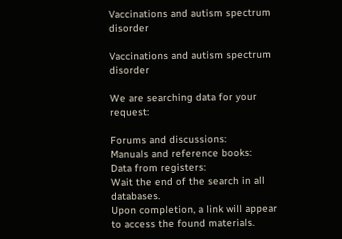Vaccinations and autism spectrum disorder

Vaccinations and autism spectrum disorder

We are searching data for your request:

Forums and discussions:
Manuals and reference books:
Data from registers:
Wait the end of the search in all databases.
Upon completion, a link will appear to access the found materials.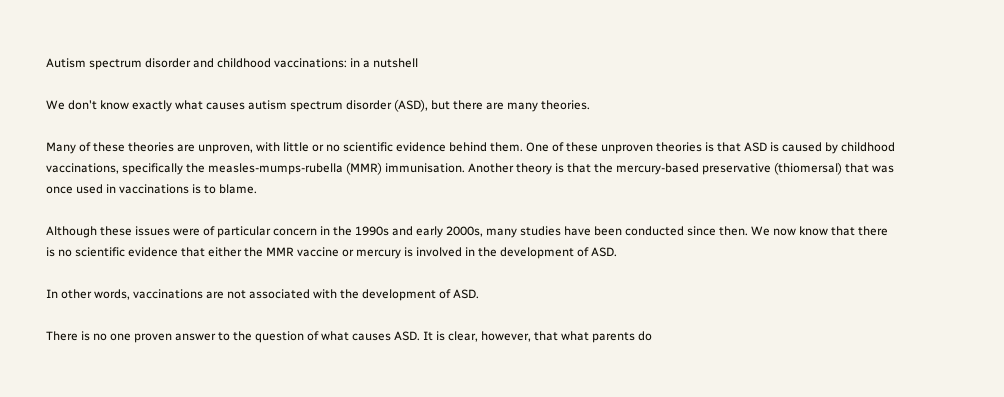Autism spectrum disorder and childhood vaccinations: in a nutshell

We don't know exactly what causes autism spectrum disorder (ASD), but there are many theories.

Many of these theories are unproven, with little or no scientific evidence behind them. One of these unproven theories is that ASD is caused by childhood vaccinations, specifically the measles-mumps-rubella (MMR) immunisation. Another theory is that the mercury-based preservative (thiomersal) that was once used in vaccinations is to blame.

Although these issues were of particular concern in the 1990s and early 2000s, many studies have been conducted since then. We now know that there is no scientific evidence that either the MMR vaccine or mercury is involved in the development of ASD.

In other words, vaccinations are not associated with the development of ASD.

There is no one proven answer to the question of what causes ASD. It is clear, however, that what parents do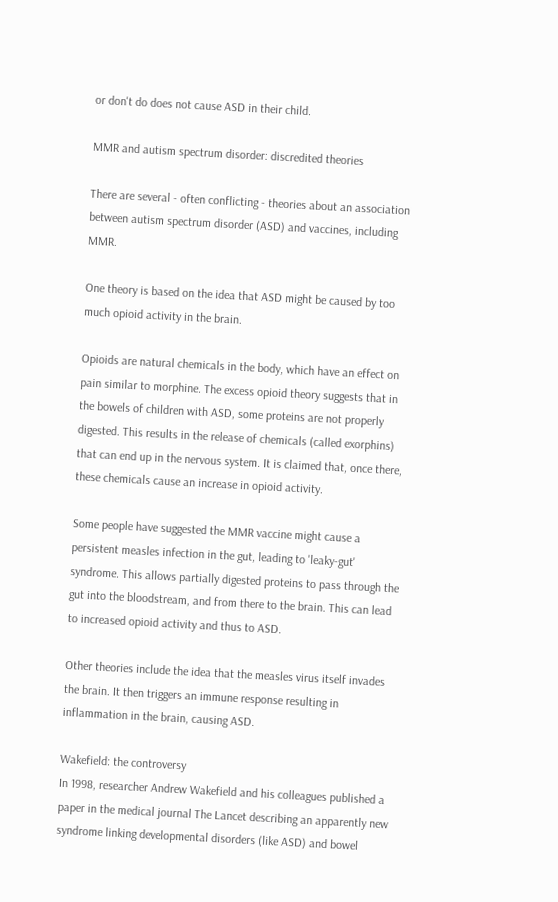or don't do does not cause ASD in their child.

MMR and autism spectrum disorder: discredited theories

There are several - often conflicting - theories about an association between autism spectrum disorder (ASD) and vaccines, including MMR.

One theory is based on the idea that ASD might be caused by too much opioid activity in the brain.

Opioids are natural chemicals in the body, which have an effect on pain similar to morphine. The excess opioid theory suggests that in the bowels of children with ASD, some proteins are not properly digested. This results in the release of chemicals (called exorphins) that can end up in the nervous system. It is claimed that, once there, these chemicals cause an increase in opioid activity.

Some people have suggested the MMR vaccine might cause a persistent measles infection in the gut, leading to 'leaky-gut' syndrome. This allows partially digested proteins to pass through the gut into the bloodstream, and from there to the brain. This can lead to increased opioid activity and thus to ASD.

Other theories include the idea that the measles virus itself invades the brain. It then triggers an immune response resulting in inflammation in the brain, causing ASD.

Wakefield: the controversy
In 1998, researcher Andrew Wakefield and his colleagues published a paper in the medical journal The Lancet describing an apparently new syndrome linking developmental disorders (like ASD) and bowel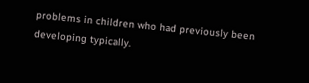problems in children who had previously been developing typically.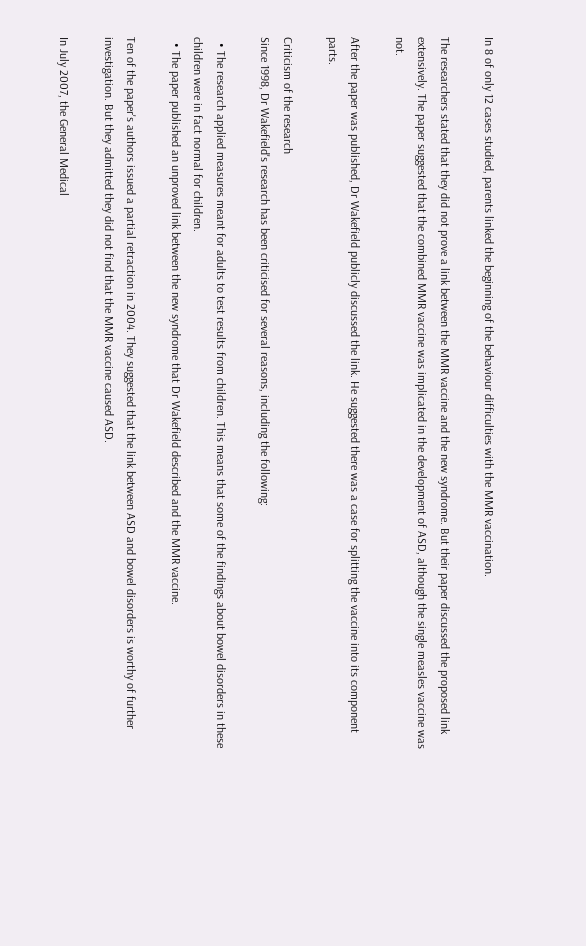In 8 of only 12 cases studied, parents linked the beginning of the behaviour difficulties with the MMR vaccination.

The researchers stated that they did not prove a link between the MMR vaccine and the new syndrome. But their paper discussed the proposed link extensively. The paper suggested that the combined MMR vaccine was implicated in the development of ASD, although the single measles vaccine was not.

After the paper was published, Dr Wakefield publicly discussed the link. He suggested there was a case for splitting the vaccine into its component parts.

Criticism of the research
Since 1998, Dr Wakefield's research has been criticised for several reasons, including the following:

  • The research applied measures meant for adults to test results from children. This means that some of the findings about bowel disorders in these children were in fact normal for children.
  • The paper published an unproved link between the new syndrome that Dr Wakefield described and the MMR vaccine.

Ten of the paper's authors issued a partial retraction in 2004. They suggested that the link between ASD and bowel disorders is worthy of further investigation. But they admitted they did not find that the MMR vaccine caused ASD.

In July 2007, the General Medical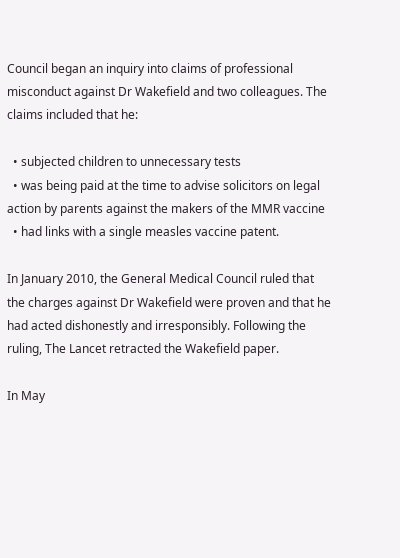Council began an inquiry into claims of professional misconduct against Dr Wakefield and two colleagues. The claims included that he:

  • subjected children to unnecessary tests
  • was being paid at the time to advise solicitors on legal action by parents against the makers of the MMR vaccine
  • had links with a single measles vaccine patent.

In January 2010, the General Medical Council ruled that the charges against Dr Wakefield were proven and that he had acted dishonestly and irresponsibly. Following the ruling, The Lancet retracted the Wakefield paper.

In May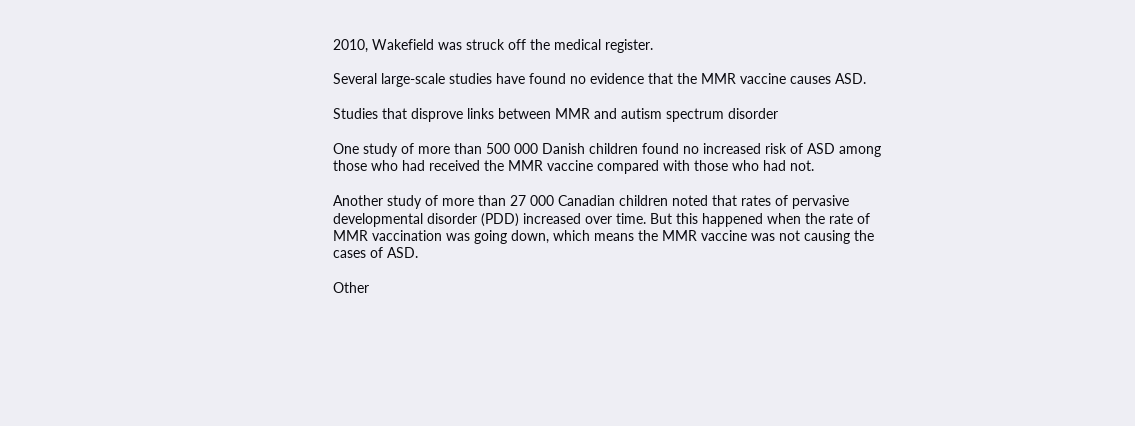2010, Wakefield was struck off the medical register.

Several large-scale studies have found no evidence that the MMR vaccine causes ASD.

Studies that disprove links between MMR and autism spectrum disorder

One study of more than 500 000 Danish children found no increased risk of ASD among those who had received the MMR vaccine compared with those who had not.

Another study of more than 27 000 Canadian children noted that rates of pervasive developmental disorder (PDD) increased over time. But this happened when the rate of MMR vaccination was going down, which means the MMR vaccine was not causing the cases of ASD.

Other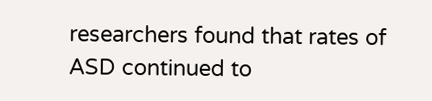researchers found that rates of ASD continued to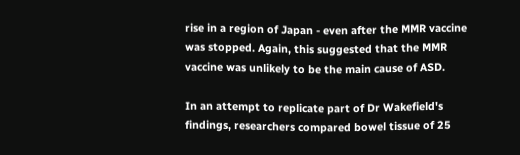rise in a region of Japan - even after the MMR vaccine was stopped. Again, this suggested that the MMR vaccine was unlikely to be the main cause of ASD.

In an attempt to replicate part of Dr Wakefield's findings, researchers compared bowel tissue of 25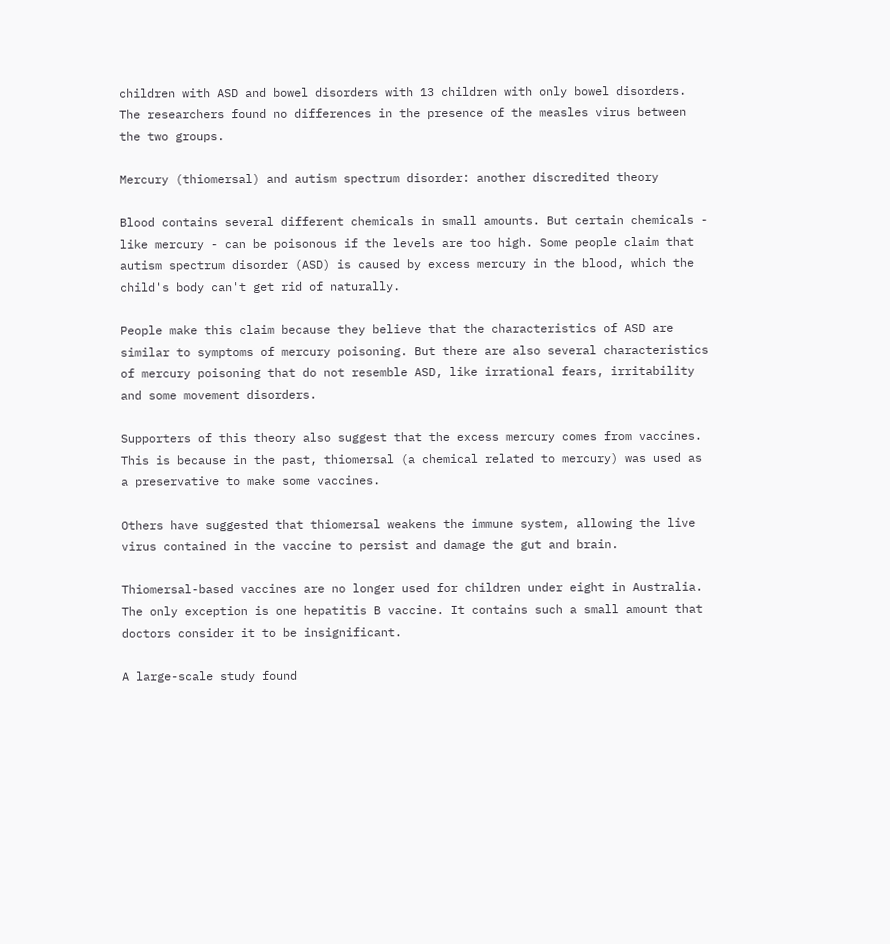children with ASD and bowel disorders with 13 children with only bowel disorders. The researchers found no differences in the presence of the measles virus between the two groups.

Mercury (thiomersal) and autism spectrum disorder: another discredited theory

Blood contains several different chemicals in small amounts. But certain chemicals - like mercury - can be poisonous if the levels are too high. Some people claim that autism spectrum disorder (ASD) is caused by excess mercury in the blood, which the child's body can't get rid of naturally.

People make this claim because they believe that the characteristics of ASD are similar to symptoms of mercury poisoning. But there are also several characteristics of mercury poisoning that do not resemble ASD, like irrational fears, irritability and some movement disorders.

Supporters of this theory also suggest that the excess mercury comes from vaccines. This is because in the past, thiomersal (a chemical related to mercury) was used as a preservative to make some vaccines.

Others have suggested that thiomersal weakens the immune system, allowing the live virus contained in the vaccine to persist and damage the gut and brain.

Thiomersal-based vaccines are no longer used for children under eight in Australia. The only exception is one hepatitis B vaccine. It contains such a small amount that doctors consider it to be insignificant.

A large-scale study found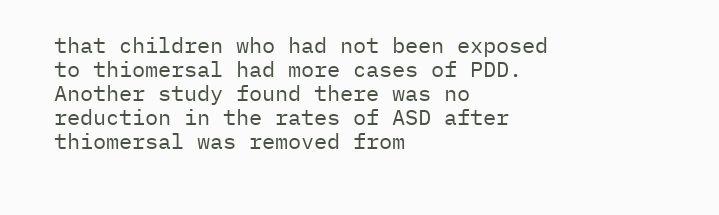that children who had not been exposed to thiomersal had more cases of PDD. Another study found there was no reduction in the rates of ASD after thiomersal was removed from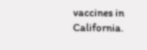vaccines in California.